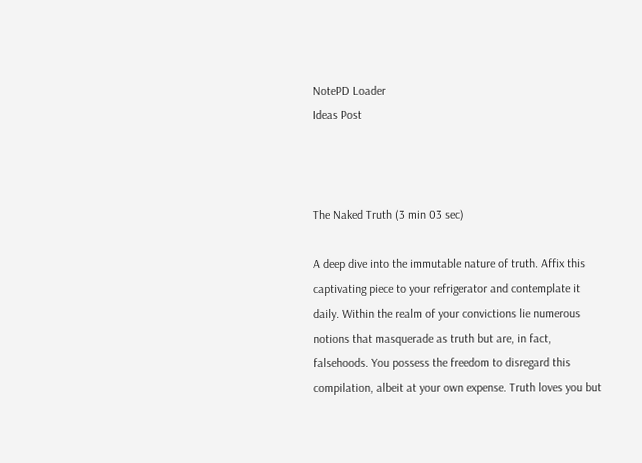NotePD Loader
Ideas Post



The Naked Truth (3 min 03 sec)

A deep dive into the immutable nature of truth. Affix this captivating piece to your refrigerator and contemplate it daily. Within the realm of your convictions lie numerous notions that masquerade as truth but are, in fact, falsehoods. You possess the freedom to disregard this compilation, albeit at your own expense. Truth loves you but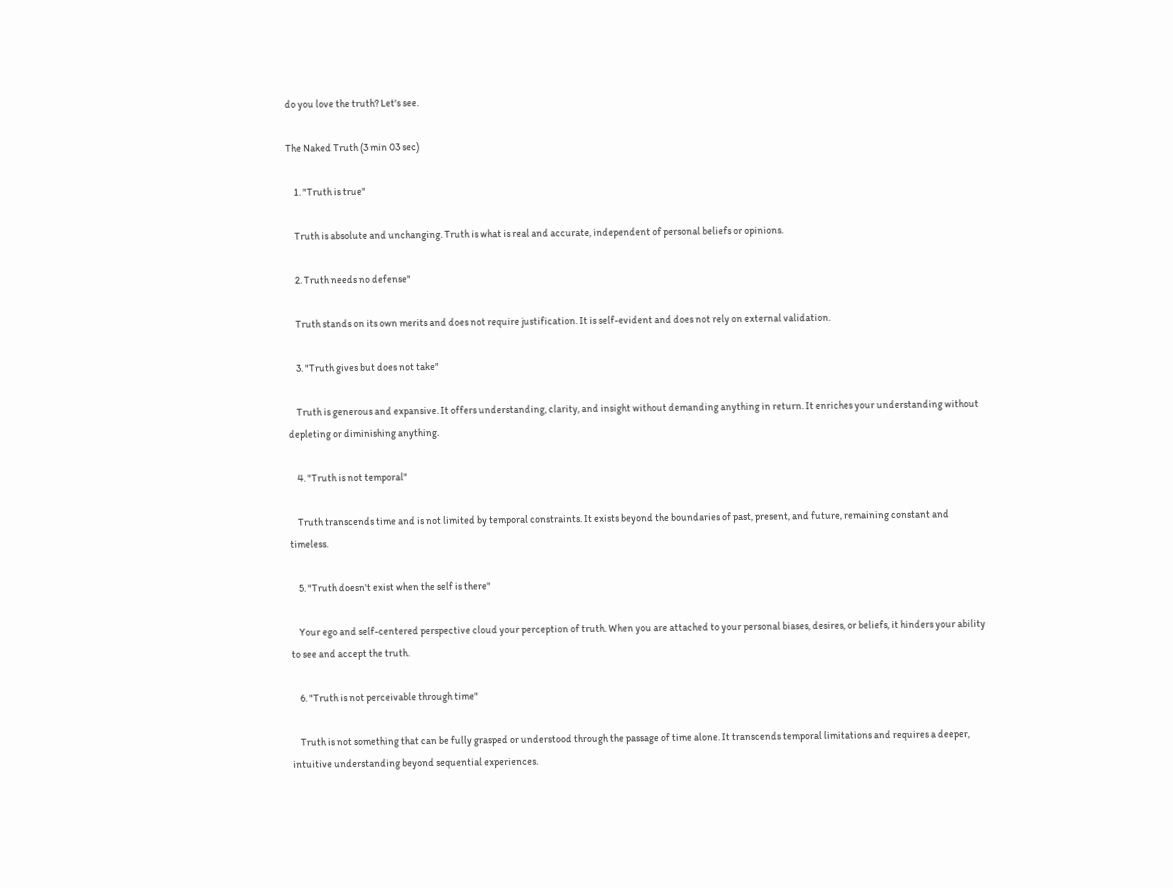do you love the truth? Let's see.

The Naked Truth (3 min 03 sec)

    1. "Truth is true"

    Truth is absolute and unchanging. Truth is what is real and accurate, independent of personal beliefs or opinions.

    2. Truth needs no defense"

    Truth stands on its own merits and does not require justification. It is self-evident and does not rely on external validation.

    3. "Truth gives but does not take"

    Truth is generous and expansive. It offers understanding, clarity, and insight without demanding anything in return. It enriches your understanding without depleting or diminishing anything.

    4. "Truth is not temporal"

    Truth transcends time and is not limited by temporal constraints. It exists beyond the boundaries of past, present, and future, remaining constant and timeless.

    5. "Truth doesn't exist when the self is there"

    Your ego and self-centered perspective cloud your perception of truth. When you are attached to your personal biases, desires, or beliefs, it hinders your ability to see and accept the truth.

    6. "Truth is not perceivable through time"

    Truth is not something that can be fully grasped or understood through the passage of time alone. It transcends temporal limitations and requires a deeper, intuitive understanding beyond sequential experiences.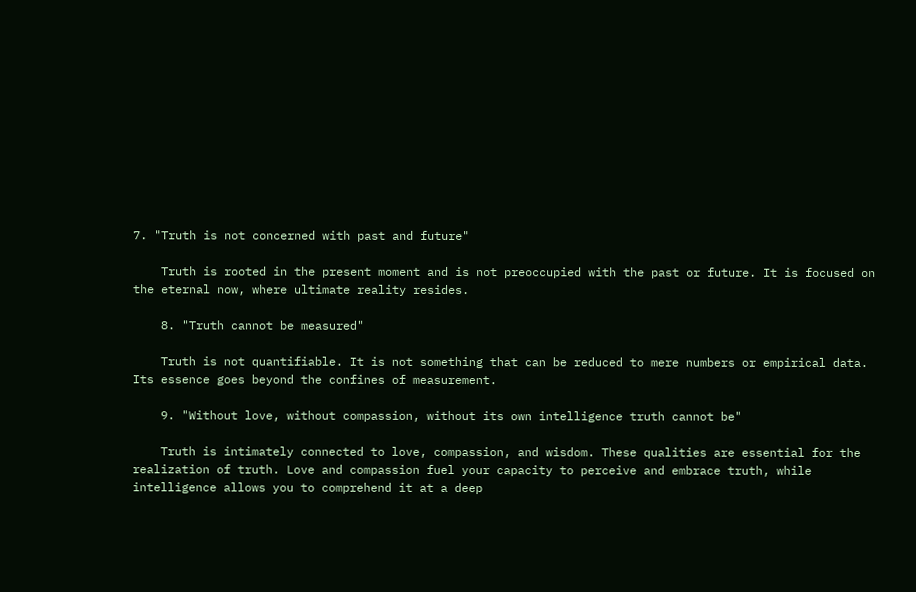7. "Truth is not concerned with past and future"

    Truth is rooted in the present moment and is not preoccupied with the past or future. It is focused on the eternal now, where ultimate reality resides.

    8. "Truth cannot be measured"

    Truth is not quantifiable. It is not something that can be reduced to mere numbers or empirical data. Its essence goes beyond the confines of measurement.

    9. "Without love, without compassion, without its own intelligence truth cannot be"

    Truth is intimately connected to love, compassion, and wisdom. These qualities are essential for the realization of truth. Love and compassion fuel your capacity to perceive and embrace truth, while intelligence allows you to comprehend it at a deep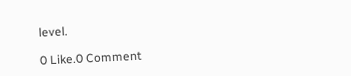level.

0 Like.0 Comment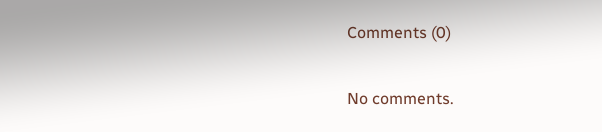Comments (0)

No comments.